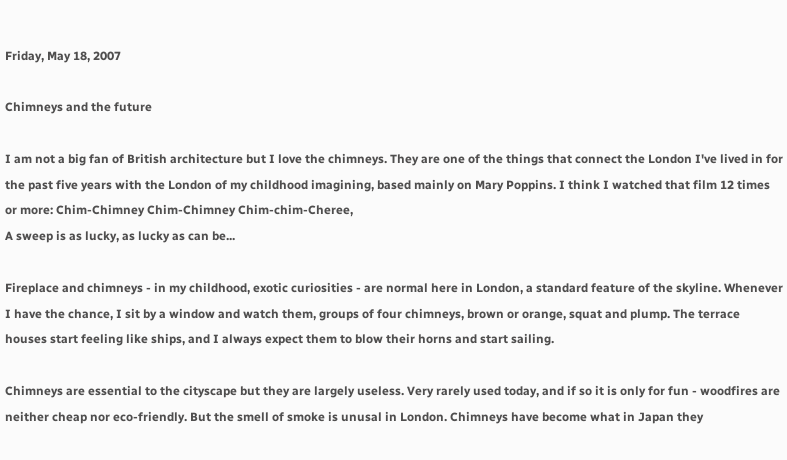Friday, May 18, 2007

Chimneys and the future

I am not a big fan of British architecture but I love the chimneys. They are one of the things that connect the London I've lived in for the past five years with the London of my childhood imagining, based mainly on Mary Poppins. I think I watched that film 12 times or more: Chim-Chimney Chim-Chimney Chim-chim-Cheree,
A sweep is as lucky, as lucky as can be...

Fireplace and chimneys - in my childhood, exotic curiosities - are normal here in London, a standard feature of the skyline. Whenever I have the chance, I sit by a window and watch them, groups of four chimneys, brown or orange, squat and plump. The terrace houses start feeling like ships, and I always expect them to blow their horns and start sailing.

Chimneys are essential to the cityscape but they are largely useless. Very rarely used today, and if so it is only for fun - woodfires are neither cheap nor eco-friendly. But the smell of smoke is unusal in London. Chimneys have become what in Japan they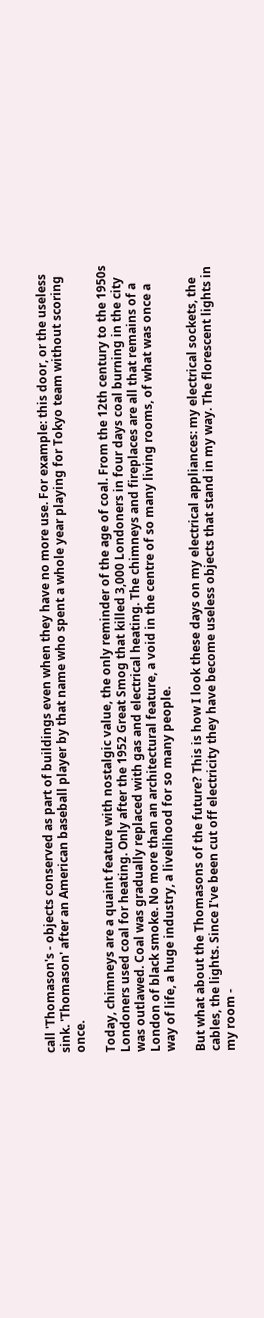call 'Thomason's - objects conserved as part of buildings even when they have no more use. For example: this door, or the useless sink. 'Thomason' after an American baseball player by that name who spent a whole year playing for Tokyo team without scoring once.

Today, chimneys are a quaint feature with nostalgic value, the only reminder of the age of coal. From the 12th century to the 1950s Londoners used coal for heating. Only after the 1952 Great Smog that killed 3,000 Londoners in four days coal burning in the city was outlawed. Coal was gradually replaced with gas and electrical heating. The chimneys and fireplaces are all that remains of a London of black smoke. No more than an architectural feature, a void in the centre of so many living rooms, of what was once a way of life, a huge industry, a livelihood for so many people.

But what about the Thomasons of the future? This is how I look these days on my electrical appliances: my electrical sockets, the cables, the lights. Since I've been cut off electricity they have become useless objects that stand in my way. The florescent lights in my room -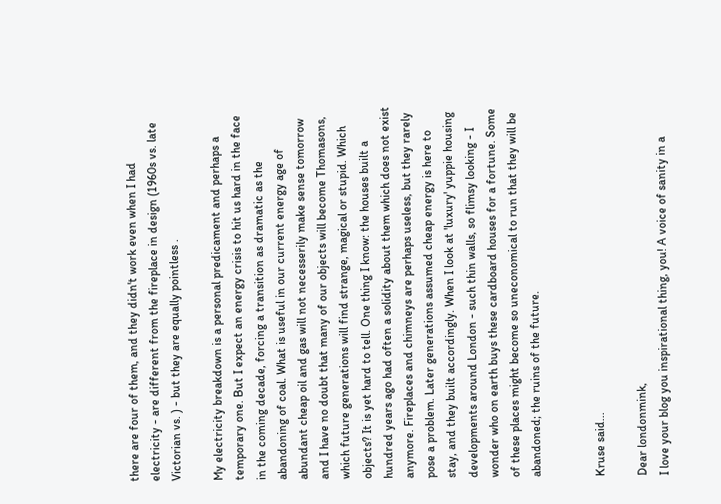there are four of them, and they didn't work even when I had electricity - are different from the fireplace in design (1960s vs. late Victorian vs. ) - but they are equally pointless .

My electricity breakdown is a personal predicament and perhaps a temporary one. But I expect an energy crisis to hit us hard in the face in the coming decade, forcing a transition as dramatic as the abandoning of coal. What is useful in our current energy age of abundant cheap oil and gas will not necesserily make sense tomorrow and I have no doubt that many of our objects will become Thomasons, which future generations will find strange, magical or stupid. Which objects? It is yet hard to tell. One thing I know: the houses built a hundred years ago had often a solidity about them which does not exist anymore. Fireplaces and chimneys are perhaps useless, but they rarely pose a problem. Later generations assumed cheap energy is here to stay, and they built accordingly. When I look at 'luxury' yuppie housing developments around London - such thin walls, so flimsy looking - I wonder who on earth buys these cardboard houses for a fortune. Some of these places might become so uneconomical to run that they will be abandoned; the ruins of the future.


Kruse said...

Dear londonmink,
I love your blog you inspirational thing, you! A voice of sanity in a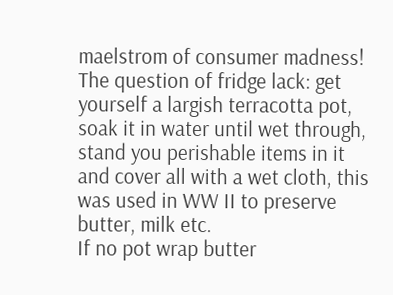maelstrom of consumer madness! The question of fridge lack: get yourself a largish terracotta pot, soak it in water until wet through, stand you perishable items in it and cover all with a wet cloth, this was used in WW II to preserve butter, milk etc.
If no pot wrap butter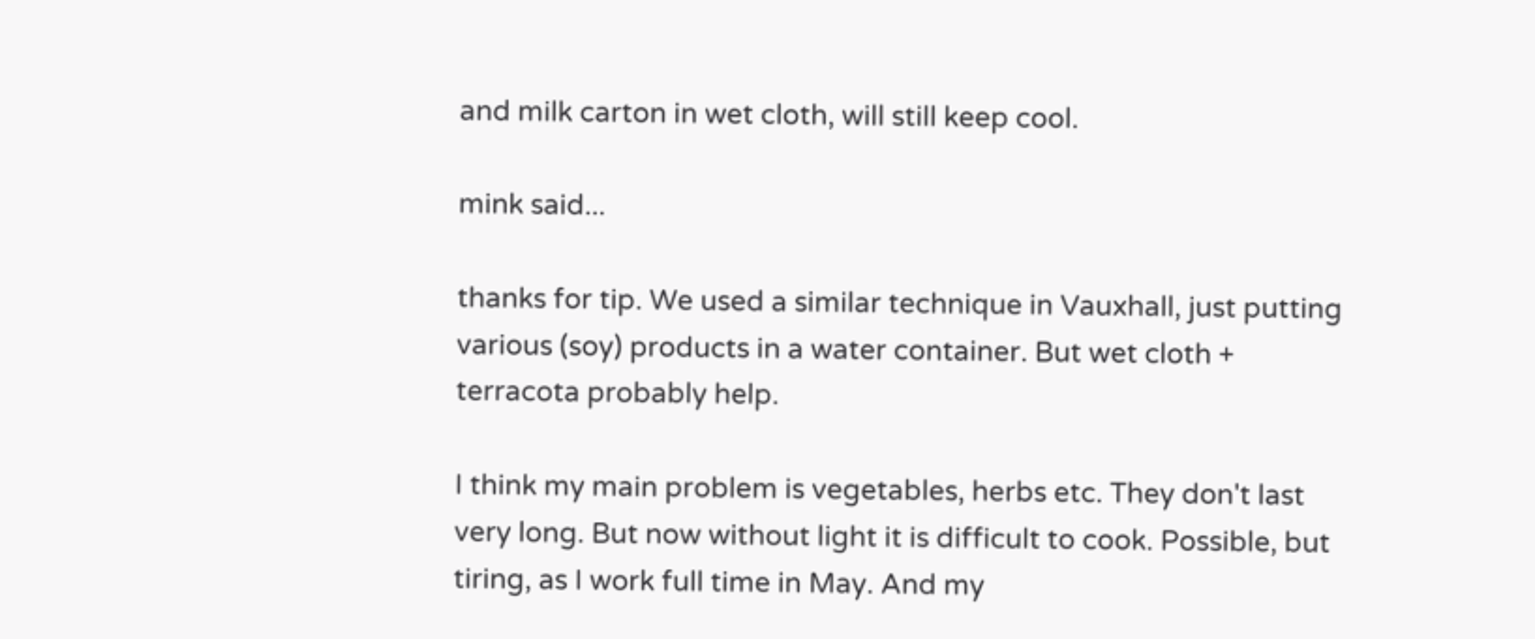and milk carton in wet cloth, will still keep cool.

mink said...

thanks for tip. We used a similar technique in Vauxhall, just putting various (soy) products in a water container. But wet cloth + terracota probably help.

I think my main problem is vegetables, herbs etc. They don't last very long. But now without light it is difficult to cook. Possible, but tiring, as I work full time in May. And my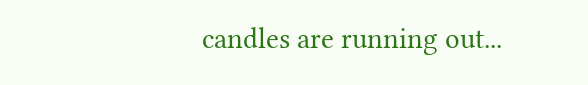candles are running out...